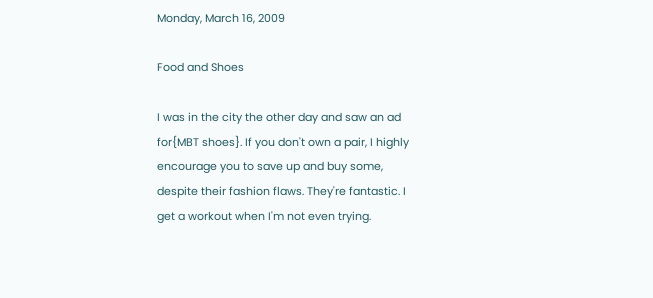Monday, March 16, 2009

Food and Shoes

I was in the city the other day and saw an ad for{MBT shoes}. If you don't own a pair, I highly encourage you to save up and buy some, despite their fashion flaws. They're fantastic. I get a workout when I'm not even trying.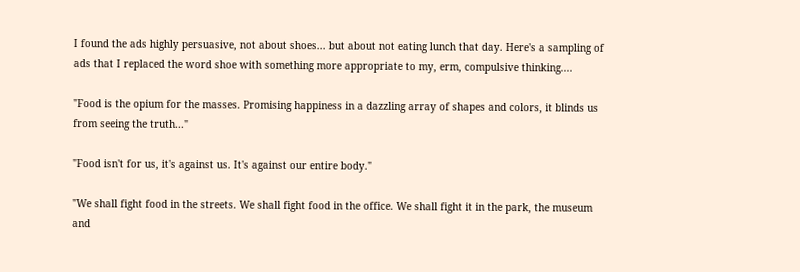I found the ads highly persuasive, not about shoes... but about not eating lunch that day. Here's a sampling of ads that I replaced the word shoe with something more appropriate to my, erm, compulsive thinking....

"Food is the opium for the masses. Promising happiness in a dazzling array of shapes and colors, it blinds us from seeing the truth..."

"Food isn't for us, it's against us. It's against our entire body."

"We shall fight food in the streets. We shall fight food in the office. We shall fight it in the park, the museum and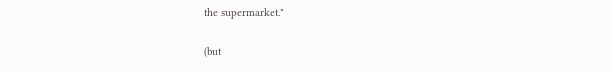the supermarket."

(but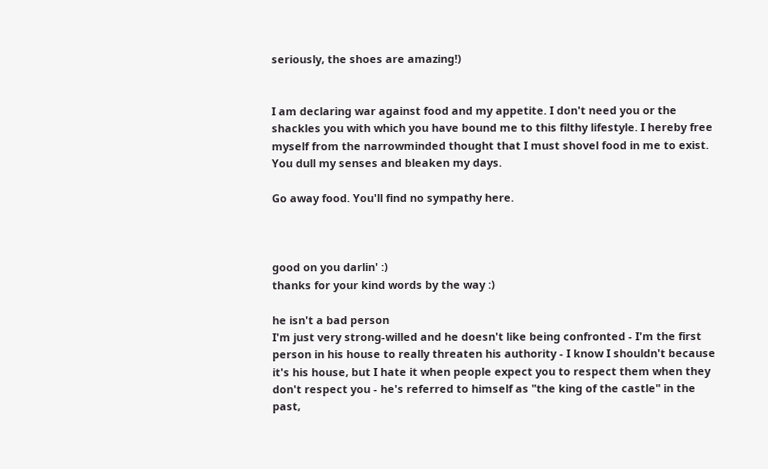seriously, the shoes are amazing!)


I am declaring war against food and my appetite. I don't need you or the shackles you with which you have bound me to this filthy lifestyle. I hereby free myself from the narrowminded thought that I must shovel food in me to exist. You dull my senses and bleaken my days.

Go away food. You'll find no sympathy here.



good on you darlin' :)
thanks for your kind words by the way :)

he isn't a bad person
I'm just very strong-willed and he doesn't like being confronted - I'm the first person in his house to really threaten his authority - I know I shouldn't because it's his house, but I hate it when people expect you to respect them when they don't respect you - he's referred to himself as "the king of the castle" in the past,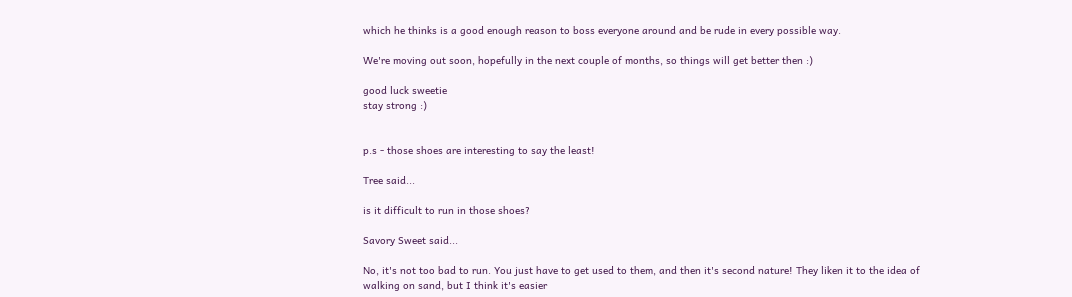which he thinks is a good enough reason to boss everyone around and be rude in every possible way.

We're moving out soon, hopefully in the next couple of months, so things will get better then :)

good luck sweetie
stay strong :)


p.s - those shoes are interesting to say the least!

Tree said...

is it difficult to run in those shoes?

Savory Sweet said...

No, it's not too bad to run. You just have to get used to them, and then it's second nature! They liken it to the idea of walking on sand, but I think it's easier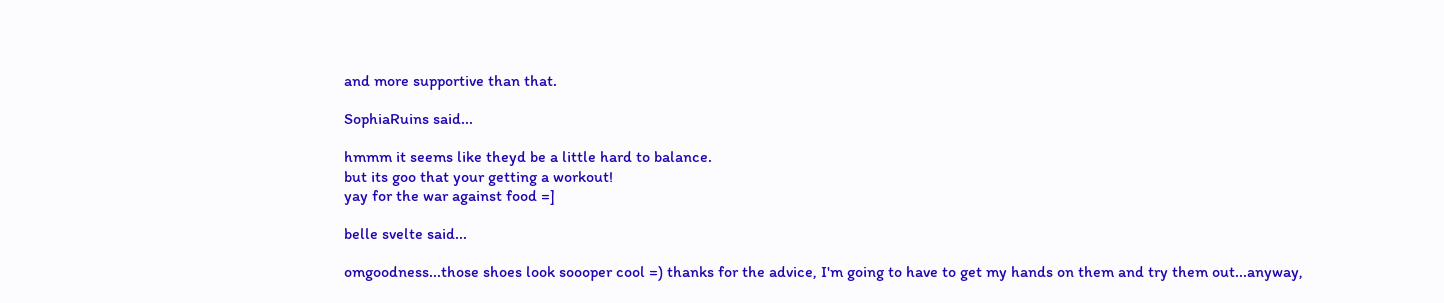and more supportive than that.

SophiaRuins said...

hmmm it seems like theyd be a little hard to balance.
but its goo that your getting a workout!
yay for the war against food =]

belle svelte said...

omgoodness...those shoes look soooper cool =) thanks for the advice, I'm going to have to get my hands on them and try them out...anyway,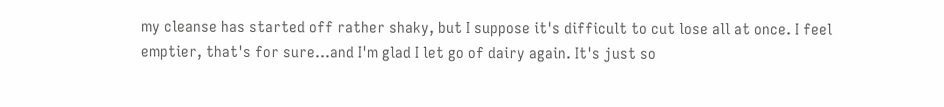my cleanse has started off rather shaky, but I suppose it's difficult to cut lose all at once. I feel emptier, that's for sure...and I'm glad I let go of dairy again. It's just so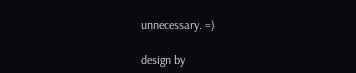unnecessary. =)

design by